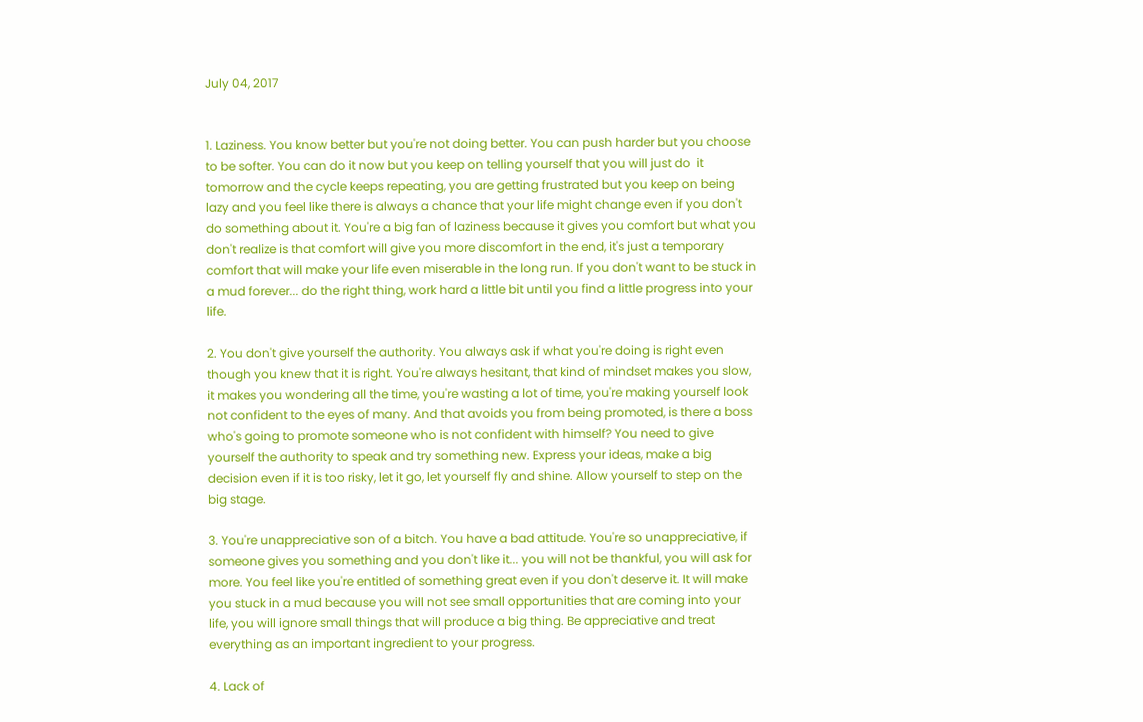July 04, 2017


1. Laziness. You know better but you're not doing better. You can push harder but you choose to be softer. You can do it now but you keep on telling yourself that you will just do  it tomorrow and the cycle keeps repeating, you are getting frustrated but you keep on being lazy and you feel like there is always a chance that your life might change even if you don't do something about it. You're a big fan of laziness because it gives you comfort but what you don't realize is that comfort will give you more discomfort in the end, it's just a temporary comfort that will make your life even miserable in the long run. If you don't want to be stuck in a mud forever... do the right thing, work hard a little bit until you find a little progress into your life.

2. You don't give yourself the authority. You always ask if what you're doing is right even though you knew that it is right. You're always hesitant, that kind of mindset makes you slow, it makes you wondering all the time, you're wasting a lot of time, you're making yourself look not confident to the eyes of many. And that avoids you from being promoted, is there a boss who's going to promote someone who is not confident with himself? You need to give yourself the authority to speak and try something new. Express your ideas, make a big decision even if it is too risky, let it go, let yourself fly and shine. Allow yourself to step on the big stage.

3. You're unappreciative son of a bitch. You have a bad attitude. You're so unappreciative, if someone gives you something and you don't like it... you will not be thankful, you will ask for more. You feel like you're entitled of something great even if you don't deserve it. It will make you stuck in a mud because you will not see small opportunities that are coming into your life, you will ignore small things that will produce a big thing. Be appreciative and treat everything as an important ingredient to your progress.

4. Lack of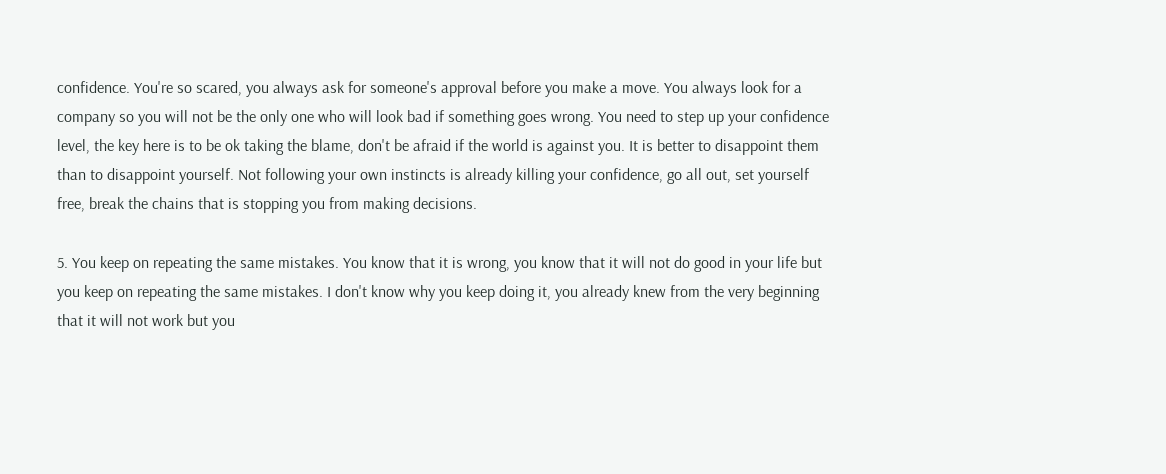confidence. You're so scared, you always ask for someone's approval before you make a move. You always look for a company so you will not be the only one who will look bad if something goes wrong. You need to step up your confidence level, the key here is to be ok taking the blame, don't be afraid if the world is against you. It is better to disappoint them than to disappoint yourself. Not following your own instincts is already killing your confidence, go all out, set yourself free, break the chains that is stopping you from making decisions.

5. You keep on repeating the same mistakes. You know that it is wrong, you know that it will not do good in your life but you keep on repeating the same mistakes. I don't know why you keep doing it, you already knew from the very beginning that it will not work but you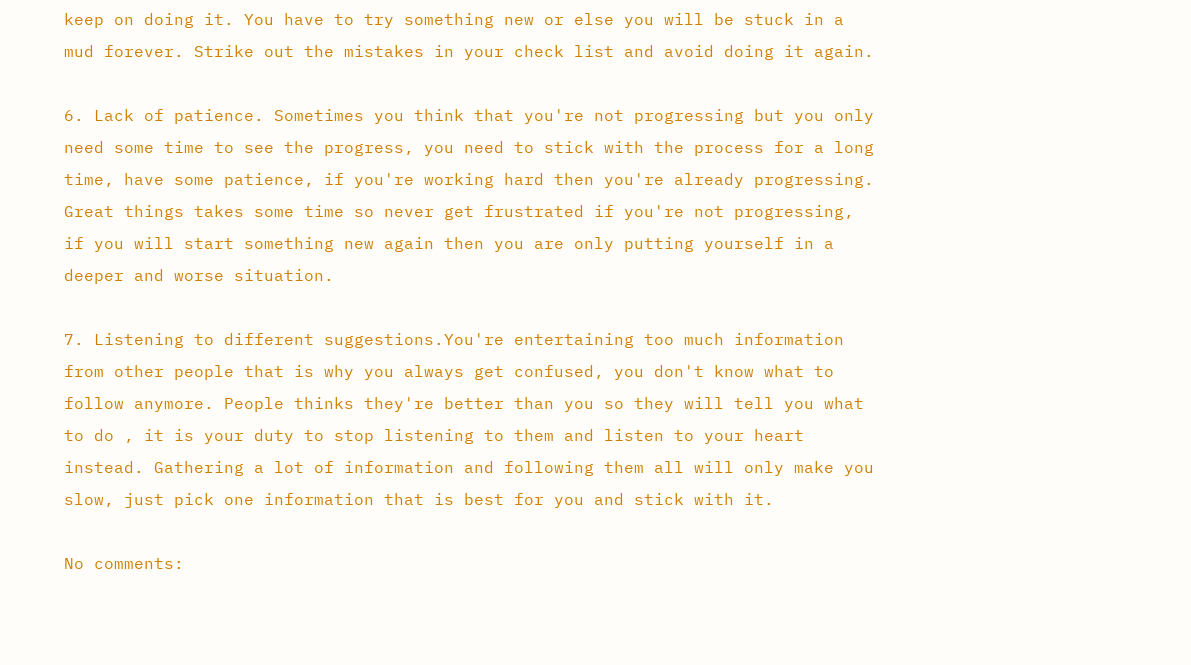keep on doing it. You have to try something new or else you will be stuck in a mud forever. Strike out the mistakes in your check list and avoid doing it again.

6. Lack of patience. Sometimes you think that you're not progressing but you only need some time to see the progress, you need to stick with the process for a long time, have some patience, if you're working hard then you're already progressing. Great things takes some time so never get frustrated if you're not progressing, if you will start something new again then you are only putting yourself in a deeper and worse situation.

7. Listening to different suggestions.You're entertaining too much information from other people that is why you always get confused, you don't know what to follow anymore. People thinks they're better than you so they will tell you what to do , it is your duty to stop listening to them and listen to your heart instead. Gathering a lot of information and following them all will only make you slow, just pick one information that is best for you and stick with it.

No comments: